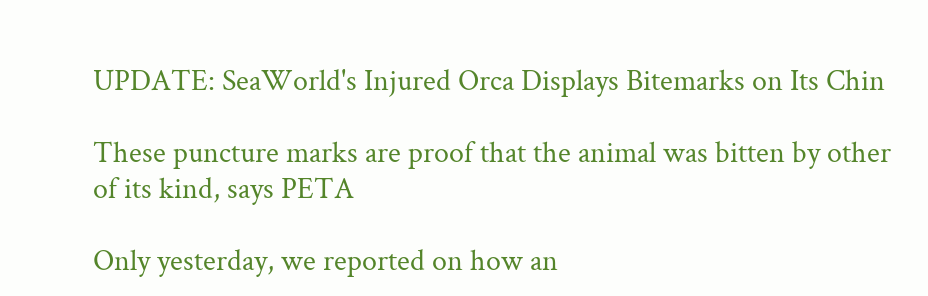UPDATE: SeaWorld's Injured Orca Displays Bitemarks on Its Chin

These puncture marks are proof that the animal was bitten by other of its kind, says PETA

Only yesterday, we reported on how an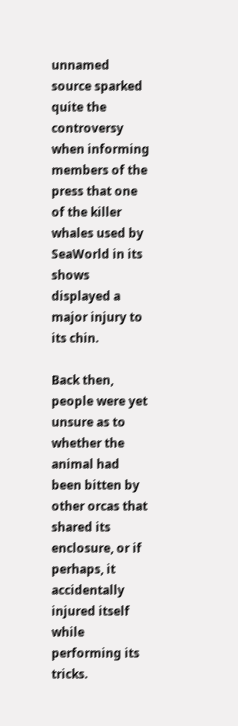unnamed source sparked quite the controversy when informing members of the press that one of the killer whales used by SeaWorld in its shows displayed a major injury to its chin.

Back then, people were yet unsure as to whether the animal had been bitten by other orcas that shared its enclosure, or if perhaps, it accidentally injured itself while performing its tricks.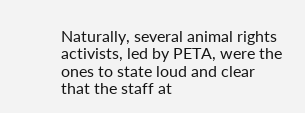Naturally, several animal rights activists, led by PETA, were the ones to state loud and clear that the staff at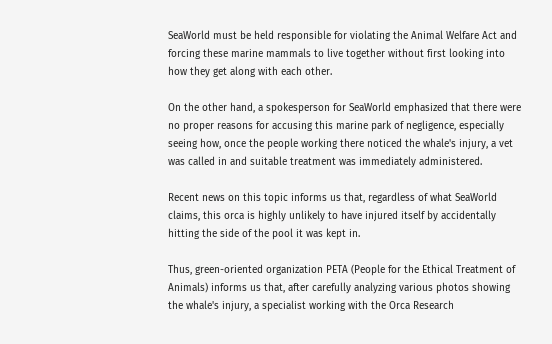SeaWorld must be held responsible for violating the Animal Welfare Act and forcing these marine mammals to live together without first looking into how they get along with each other.

On the other hand, a spokesperson for SeaWorld emphasized that there were no proper reasons for accusing this marine park of negligence, especially seeing how, once the people working there noticed the whale's injury, a vet was called in and suitable treatment was immediately administered.

Recent news on this topic informs us that, regardless of what SeaWorld claims, this orca is highly unlikely to have injured itself by accidentally hitting the side of the pool it was kept in.

Thus, green-oriented organization PETA (People for the Ethical Treatment of Animals) informs us that, after carefully analyzing various photos showing the whale's injury, a specialist working with the Orca Research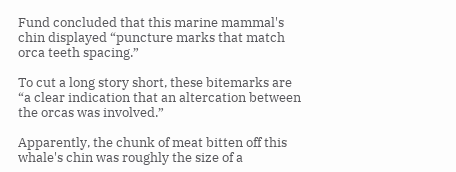Fund concluded that this marine mammal's chin displayed “puncture marks that match orca teeth spacing.”

To cut a long story short, these bitemarks are “a clear indication that an altercation between the orcas was involved.”

Apparently, the chunk of meat bitten off this whale's chin was roughly the size of a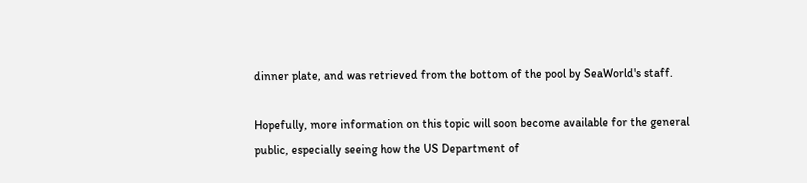dinner plate, and was retrieved from the bottom of the pool by SeaWorld's staff.

Hopefully, more information on this topic will soon become available for the general public, especially seeing how the US Department of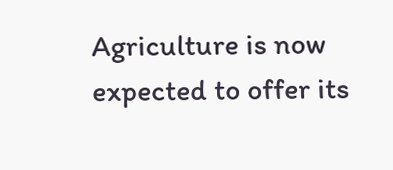Agriculture is now expected to offer its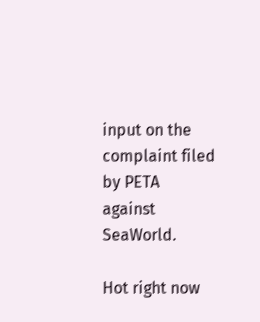input on the complaint filed by PETA against SeaWorld.

Hot right now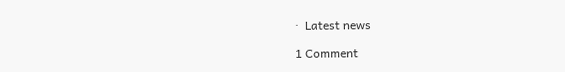·  Latest news

1 Comment